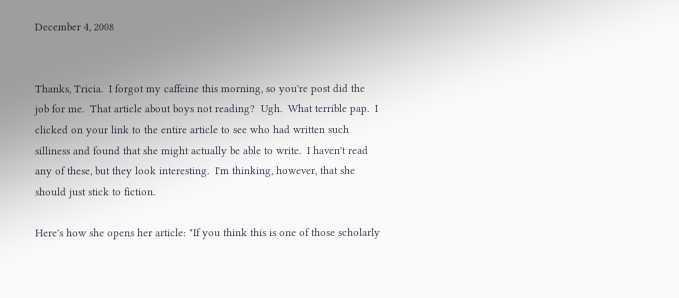December 4, 2008


Thanks, Tricia.  I forgot my caffeine this morning, so you're post did the job for me.  That article about boys not reading?  Ugh.  What terrible pap.  I clicked on your link to the entire article to see who had written such silliness and found that she might actually be able to write.  I haven't read any of these, but they look interesting.  I'm thinking, however, that she should just stick to fiction.

Here's how she opens her article: "If you think this is one of those scholarly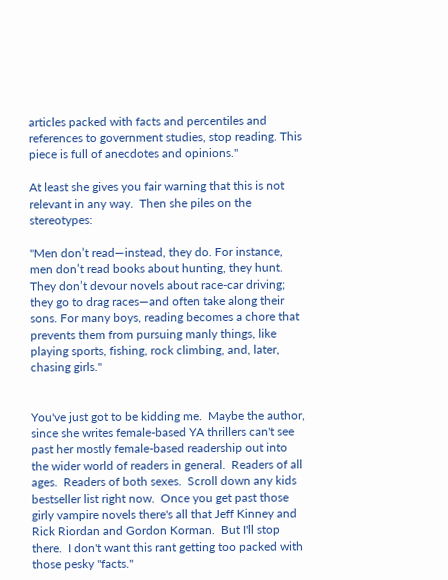articles packed with facts and percentiles and references to government studies, stop reading. This piece is full of anecdotes and opinions."

At least she gives you fair warning that this is not relevant in any way.  Then she piles on the stereotypes:

"Men don’t read—instead, they do. For instance, men don’t read books about hunting, they hunt. They don’t devour novels about race-car driving; they go to drag races—and often take along their sons. For many boys, reading becomes a chore that prevents them from pursuing manly things, like playing sports, fishing, rock climbing, and, later, chasing girls."


You've just got to be kidding me.  Maybe the author, since she writes female-based YA thrillers can't see past her mostly female-based readership out into the wider world of readers in general.  Readers of all ages.  Readers of both sexes.  Scroll down any kids bestseller list right now.  Once you get past those girly vampire novels there's all that Jeff Kinney and Rick Riordan and Gordon Korman.  But I'll stop there.  I don't want this rant getting too packed with those pesky "facts."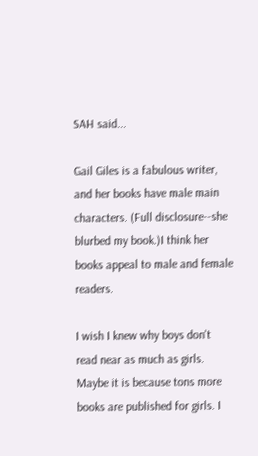SAH said...

Gail Giles is a fabulous writer, and her books have male main characters. (Full disclosure--she blurbed my book.)I think her books appeal to male and female readers.

I wish I knew why boys don't read near as much as girls. Maybe it is because tons more books are published for girls. I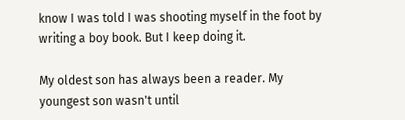know I was told I was shooting myself in the foot by writing a boy book. But I keep doing it.

My oldest son has always been a reader. My youngest son wasn't until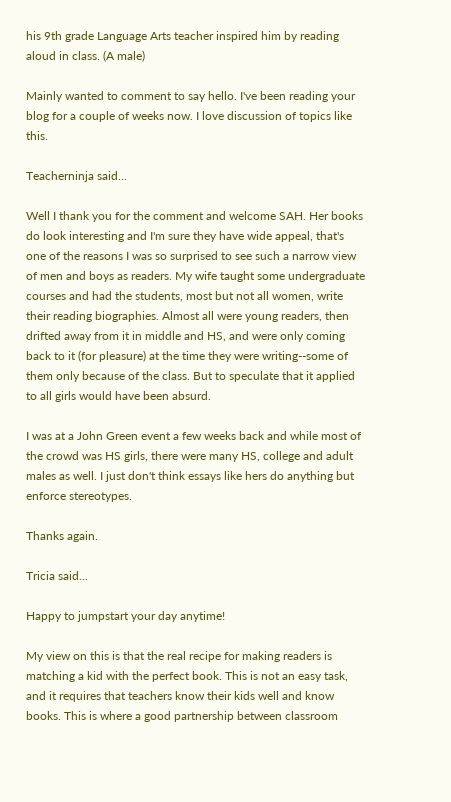his 9th grade Language Arts teacher inspired him by reading aloud in class. (A male)

Mainly wanted to comment to say hello. I've been reading your blog for a couple of weeks now. I love discussion of topics like this.

Teacherninja said...

Well I thank you for the comment and welcome SAH. Her books do look interesting and I'm sure they have wide appeal, that's one of the reasons I was so surprised to see such a narrow view of men and boys as readers. My wife taught some undergraduate courses and had the students, most but not all women, write their reading biographies. Almost all were young readers, then drifted away from it in middle and HS, and were only coming back to it (for pleasure) at the time they were writing--some of them only because of the class. But to speculate that it applied to all girls would have been absurd.

I was at a John Green event a few weeks back and while most of the crowd was HS girls, there were many HS, college and adult males as well. I just don't think essays like hers do anything but enforce stereotypes.

Thanks again.

Tricia said...

Happy to jumpstart your day anytime!

My view on this is that the real recipe for making readers is matching a kid with the perfect book. This is not an easy task, and it requires that teachers know their kids well and know books. This is where a good partnership between classroom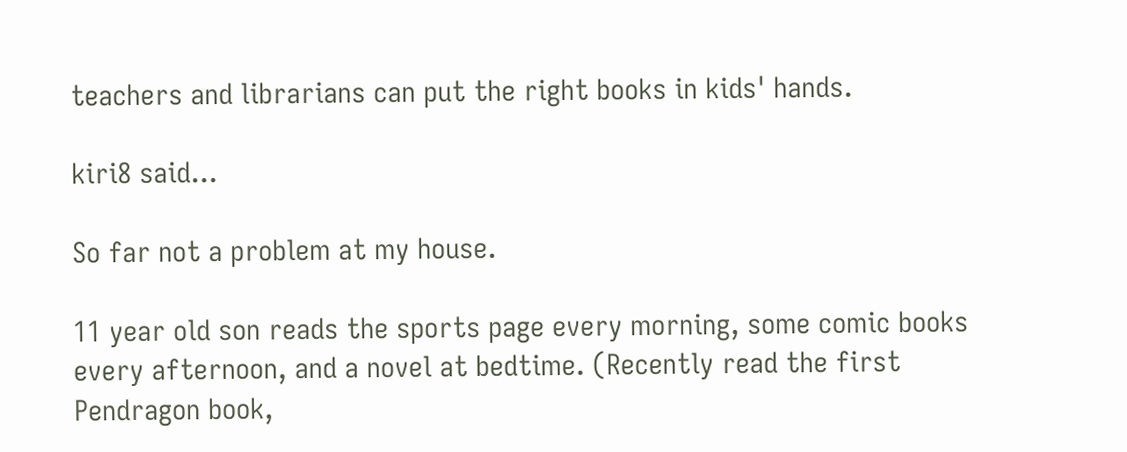teachers and librarians can put the right books in kids' hands.

kiri8 said...

So far not a problem at my house.

11 year old son reads the sports page every morning, some comic books every afternoon, and a novel at bedtime. (Recently read the first Pendragon book,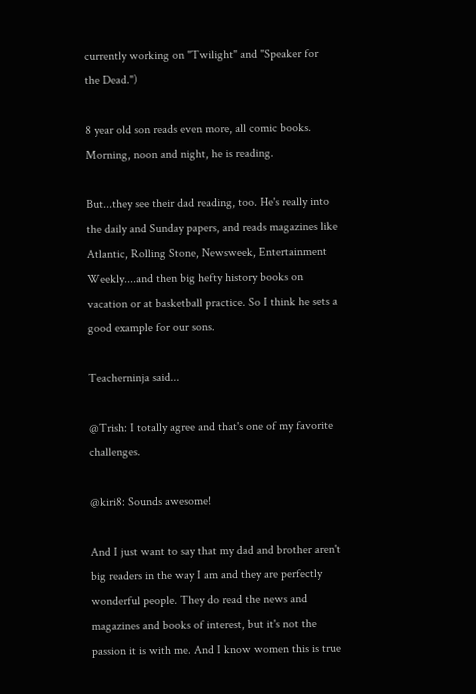currently working on "Twilight" and "Speaker for the Dead.")

8 year old son reads even more, all comic books. Morning, noon and night, he is reading.

But...they see their dad reading, too. He's really into the daily and Sunday papers, and reads magazines like Atlantic, Rolling Stone, Newsweek, Entertainment Weekly....and then big hefty history books on vacation or at basketball practice. So I think he sets a good example for our sons.

Teacherninja said...

@Trish: I totally agree and that's one of my favorite challenges.

@kiri8: Sounds awesome!

And I just want to say that my dad and brother aren't big readers in the way I am and they are perfectly wonderful people. They do read the news and magazines and books of interest, but it's not the passion it is with me. And I know women this is true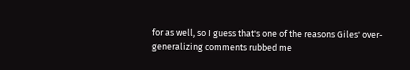for as well, so I guess that's one of the reasons Giles' over-generalizing comments rubbed me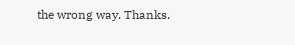the wrong way. Thanks.